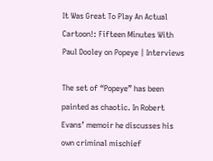It Was Great To Play An Actual Cartoon!: Fifteen Minutes With Paul Dooley on Popeye | Interviews

The set of “Popeye” has been painted as chaotic. In Robert Evans’ memoir he discusses his own criminal mischief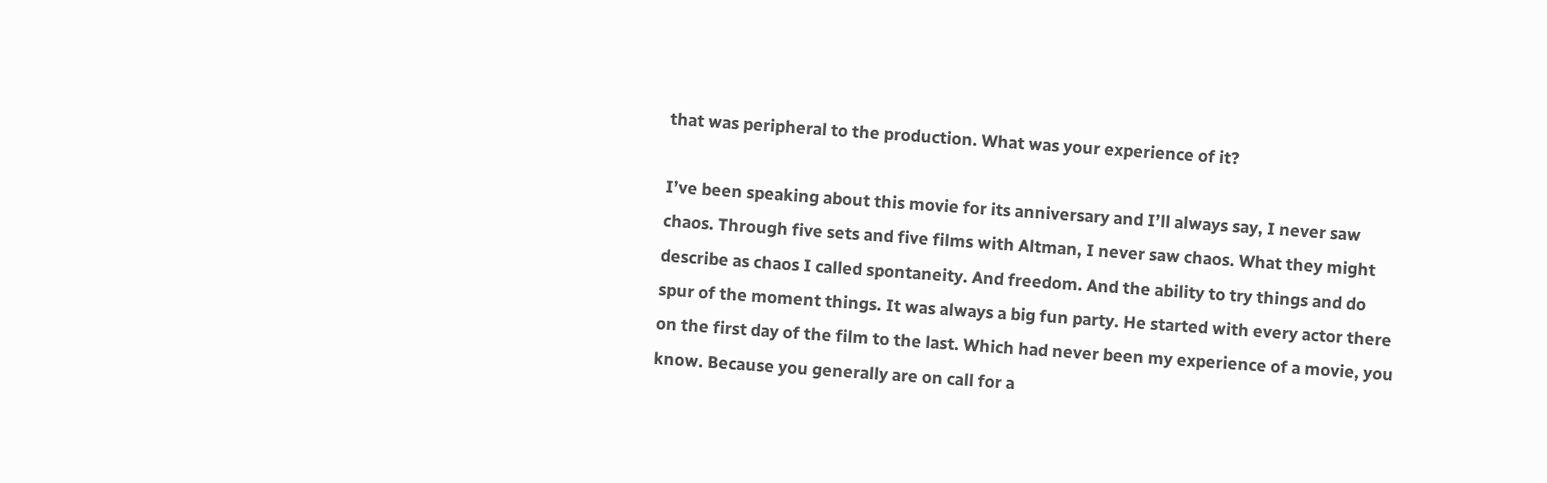that was peripheral to the production. What was your experience of it?

I’ve been speaking about this movie for its anniversary and I’ll always say, I never saw chaos. Through five sets and five films with Altman, I never saw chaos. What they might describe as chaos I called spontaneity. And freedom. And the ability to try things and do spur of the moment things. It was always a big fun party. He started with every actor there on the first day of the film to the last. Which had never been my experience of a movie, you know. Because you generally are on call for a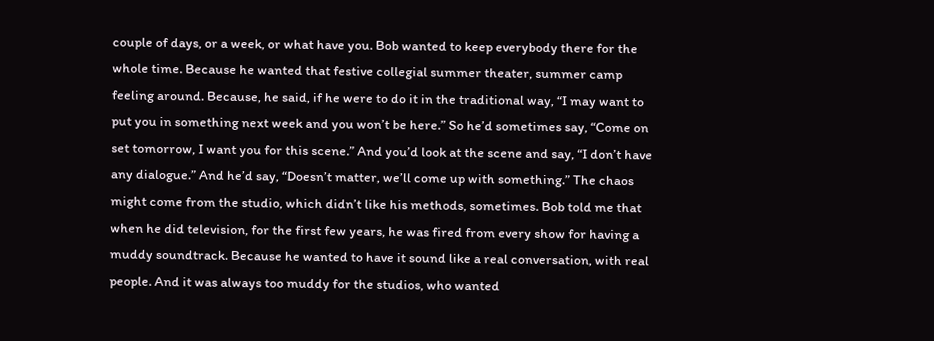couple of days, or a week, or what have you. Bob wanted to keep everybody there for the whole time. Because he wanted that festive collegial summer theater, summer camp feeling around. Because, he said, if he were to do it in the traditional way, “I may want to put you in something next week and you won’t be here.” So he’d sometimes say, “Come on set tomorrow, I want you for this scene.” And you’d look at the scene and say, “I don’t have any dialogue.” And he’d say, “Doesn’t matter, we’ll come up with something.” The chaos might come from the studio, which didn’t like his methods, sometimes. Bob told me that when he did television, for the first few years, he was fired from every show for having a muddy soundtrack. Because he wanted to have it sound like a real conversation, with real people. And it was always too muddy for the studios, who wanted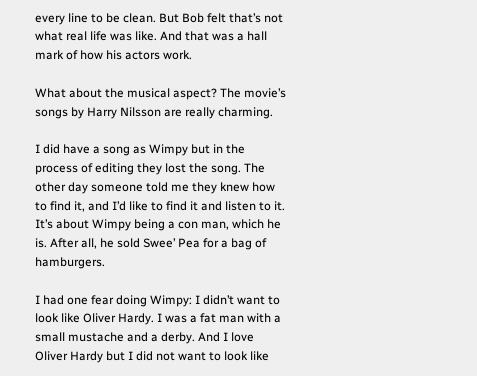every line to be clean. But Bob felt that’s not what real life was like. And that was a hall mark of how his actors work.

What about the musical aspect? The movie’s songs by Harry Nilsson are really charming.

I did have a song as Wimpy but in the process of editing they lost the song. The other day someone told me they knew how to find it, and I’d like to find it and listen to it. It’s about Wimpy being a con man, which he is. After all, he sold Swee’ Pea for a bag of hamburgers.

I had one fear doing Wimpy: I didn’t want to look like Oliver Hardy. I was a fat man with a small mustache and a derby. And I love Oliver Hardy but I did not want to look like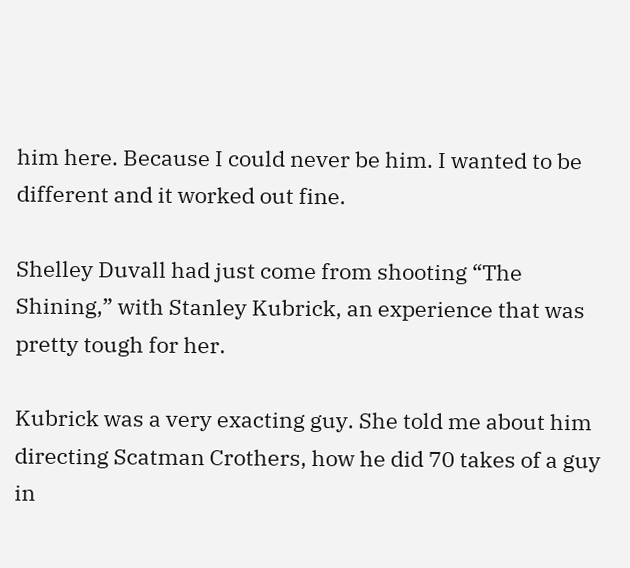him here. Because I could never be him. I wanted to be different and it worked out fine.

Shelley Duvall had just come from shooting “The Shining,” with Stanley Kubrick, an experience that was pretty tough for her.

Kubrick was a very exacting guy. She told me about him directing Scatman Crothers, how he did 70 takes of a guy in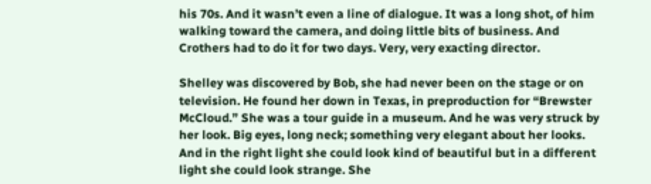his 70s. And it wasn’t even a line of dialogue. It was a long shot, of him walking toward the camera, and doing little bits of business. And Crothers had to do it for two days. Very, very exacting director.

Shelley was discovered by Bob, she had never been on the stage or on television. He found her down in Texas, in preproduction for “Brewster McCloud.” She was a tour guide in a museum. And he was very struck by her look. Big eyes, long neck; something very elegant about her looks. And in the right light she could look kind of beautiful but in a different light she could look strange. She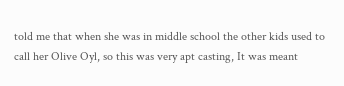told me that when she was in middle school the other kids used to call her Olive Oyl, so this was very apt casting, It was meant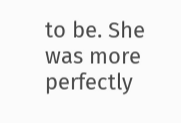to be. She was more perfectly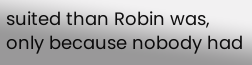suited than Robin was, only because nobody had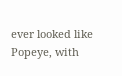ever looked like Popeye, with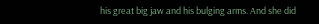his great big jaw and his bulging arms. And she did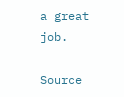a great job.

Source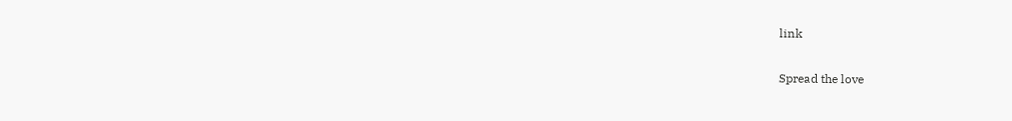link

Spread the love